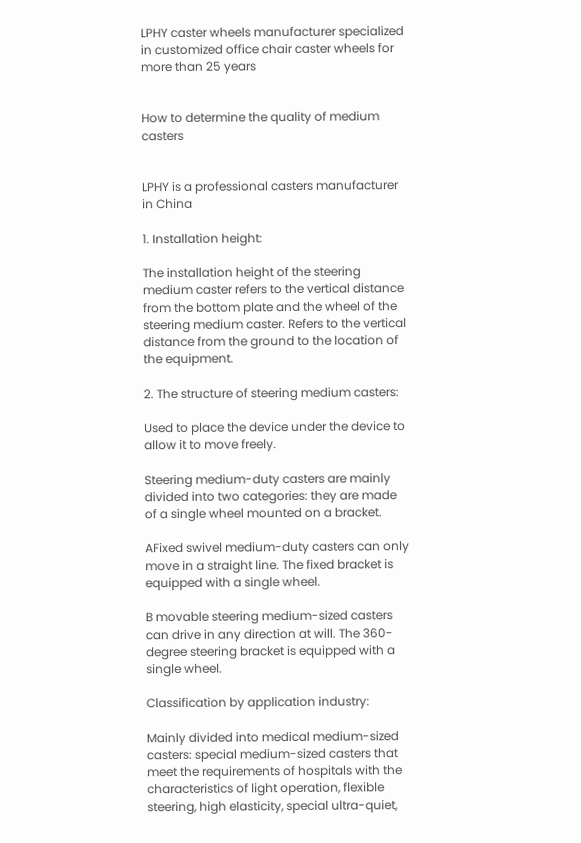LPHY caster wheels manufacturer specialized in customized office chair caster wheels for more than 25 years


How to determine the quality of medium casters


LPHY is a professional casters manufacturer in China

1. Installation height:

The installation height of the steering medium caster refers to the vertical distance from the bottom plate and the wheel of the steering medium caster. Refers to the vertical distance from the ground to the location of the equipment.

2. The structure of steering medium casters:

Used to place the device under the device to allow it to move freely.

Steering medium-duty casters are mainly divided into two categories: they are made of a single wheel mounted on a bracket.

AFixed swivel medium-duty casters can only move in a straight line. The fixed bracket is equipped with a single wheel.

B movable steering medium-sized casters can drive in any direction at will. The 360-degree steering bracket is equipped with a single wheel.

Classification by application industry:

Mainly divided into medical medium-sized casters: special medium-sized casters that meet the requirements of hospitals with the characteristics of light operation, flexible steering, high elasticity, special ultra-quiet,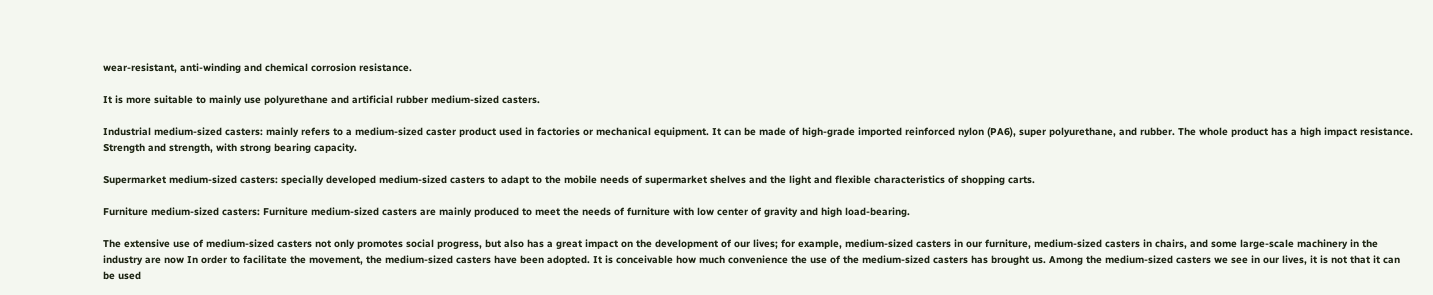wear-resistant, anti-winding and chemical corrosion resistance.

It is more suitable to mainly use polyurethane and artificial rubber medium-sized casters.

Industrial medium-sized casters: mainly refers to a medium-sized caster product used in factories or mechanical equipment. It can be made of high-grade imported reinforced nylon (PA6), super polyurethane, and rubber. The whole product has a high impact resistance. Strength and strength, with strong bearing capacity.

Supermarket medium-sized casters: specially developed medium-sized casters to adapt to the mobile needs of supermarket shelves and the light and flexible characteristics of shopping carts.

Furniture medium-sized casters: Furniture medium-sized casters are mainly produced to meet the needs of furniture with low center of gravity and high load-bearing.

The extensive use of medium-sized casters not only promotes social progress, but also has a great impact on the development of our lives; for example, medium-sized casters in our furniture, medium-sized casters in chairs, and some large-scale machinery in the industry are now In order to facilitate the movement, the medium-sized casters have been adopted. It is conceivable how much convenience the use of the medium-sized casters has brought us. Among the medium-sized casters we see in our lives, it is not that it can be used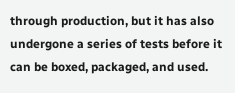through production, but it has also undergone a series of tests before it can be boxed, packaged, and used.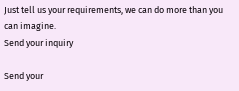Just tell us your requirements, we can do more than you can imagine.
Send your inquiry

Send your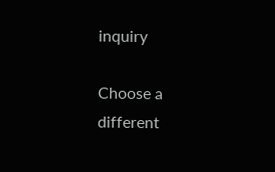inquiry

Choose a different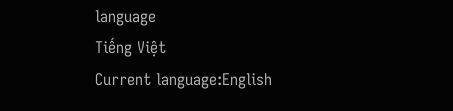language
Tiếng Việt
Current language:English